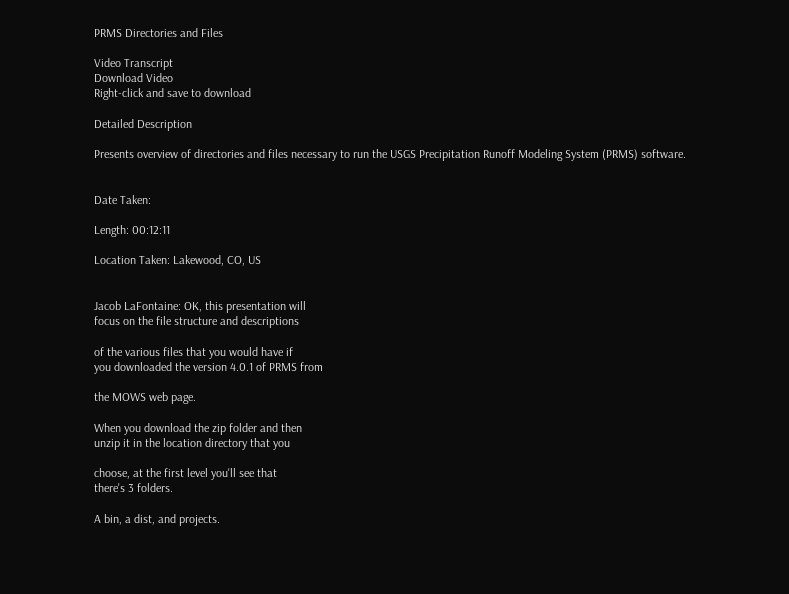PRMS Directories and Files

Video Transcript
Download Video
Right-click and save to download

Detailed Description

Presents overview of directories and files necessary to run the USGS Precipitation Runoff Modeling System (PRMS) software.


Date Taken:

Length: 00:12:11

Location Taken: Lakewood, CO, US


Jacob LaFontaine: OK, this presentation will
focus on the file structure and descriptions

of the various files that you would have if
you downloaded the version 4.0.1 of PRMS from

the MOWS web page.

When you download the zip folder and then
unzip it in the location directory that you

choose, at the first level you'll see that
there's 3 folders.

A bin, a dist, and projects.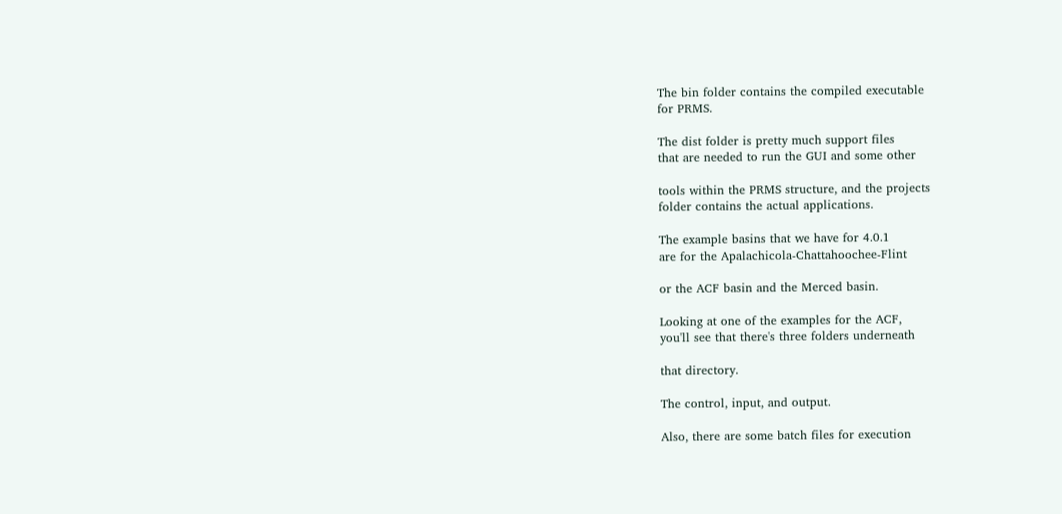The bin folder contains the compiled executable
for PRMS.

The dist folder is pretty much support files
that are needed to run the GUI and some other

tools within the PRMS structure, and the projects
folder contains the actual applications.

The example basins that we have for 4.0.1
are for the Apalachicola-Chattahoochee-Flint

or the ACF basin and the Merced basin.

Looking at one of the examples for the ACF,
you'll see that there's three folders underneath

that directory.

The control, input, and output.

Also, there are some batch files for execution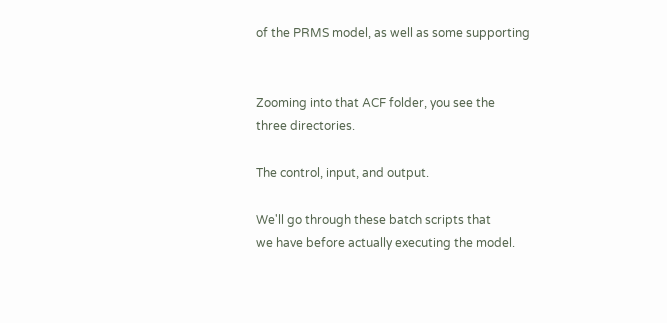of the PRMS model, as well as some supporting


Zooming into that ACF folder, you see the
three directories.

The control, input, and output.

We'll go through these batch scripts that
we have before actually executing the model.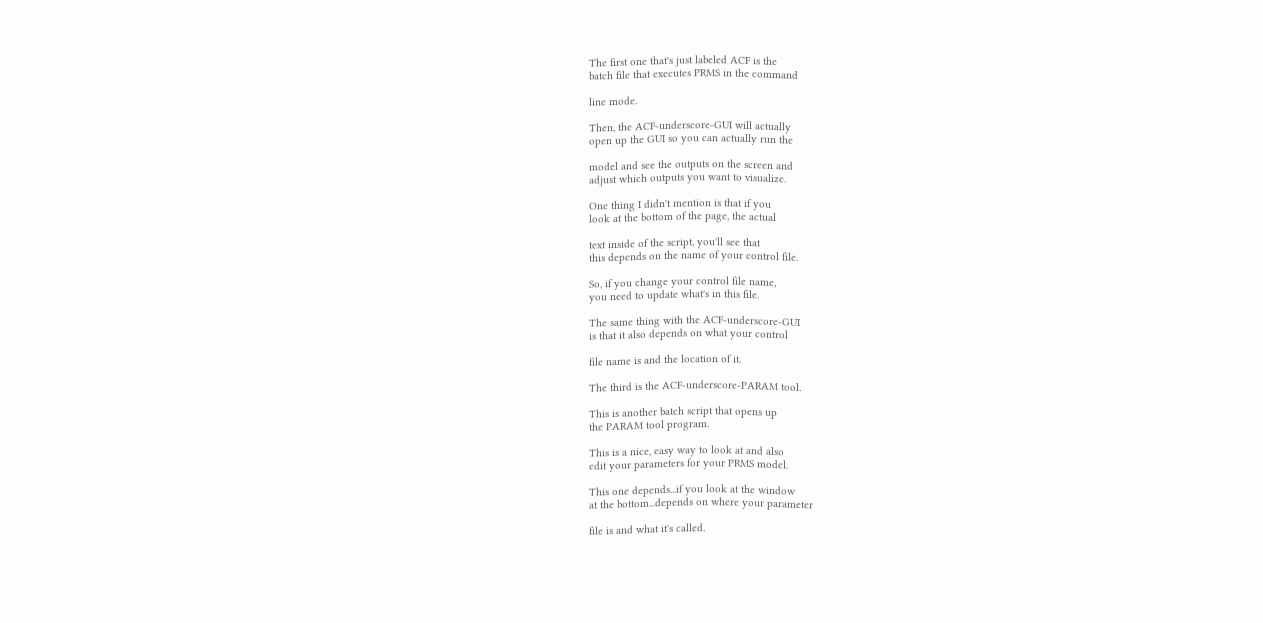The first one that's just labeled ACF is the
batch file that executes PRMS in the command

line mode.

Then, the ACF-underscore-GUI will actually
open up the GUI so you can actually run the

model and see the outputs on the screen and
adjust which outputs you want to visualize.

One thing I didn't mention is that if you
look at the bottom of the page, the actual

text inside of the script, you'll see that
this depends on the name of your control file.

So, if you change your control file name,
you need to update what's in this file.

The same thing with the ACF-underscore-GUI
is that it also depends on what your control

file name is and the location of it.

The third is the ACF-underscore-PARAM tool.

This is another batch script that opens up
the PARAM tool program.

This is a nice, easy way to look at and also
edit your parameters for your PRMS model.

This one depends...if you look at the window
at the bottom...depends on where your parameter

file is and what it's called.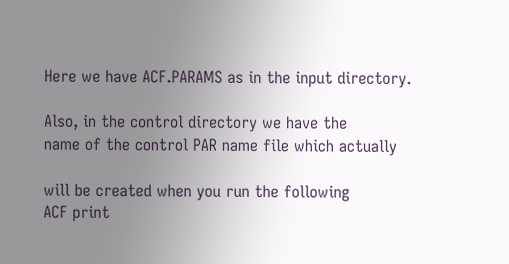Here we have ACF.PARAMS as in the input directory.

Also, in the control directory we have the
name of the control PAR name file which actually

will be created when you run the following
ACF print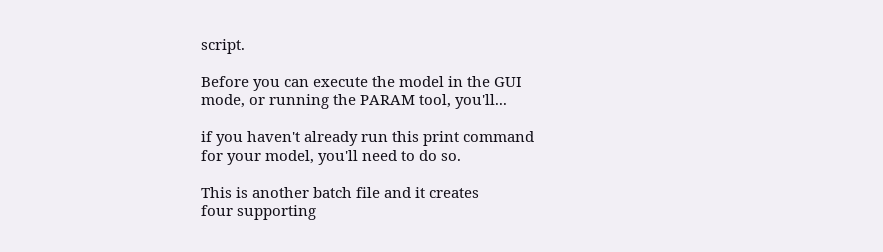script.

Before you can execute the model in the GUI
mode, or running the PARAM tool, you'll...

if you haven't already run this print command
for your model, you'll need to do so.

This is another batch file and it creates
four supporting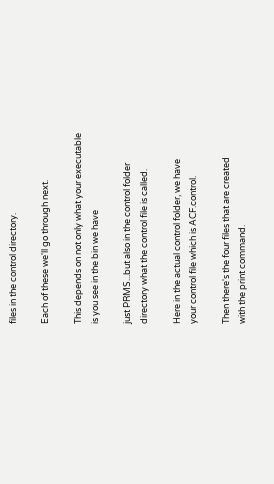files in the control directory.

Each of these we'll go through next.

This depends on not only what your executable
is you see in the bin we have

just PRMS...but also in the control folder
directory what the control file is called.

Here in the actual control folder, we have
your control file which is ACF.control.

Then there's the four files that are created
with the print command.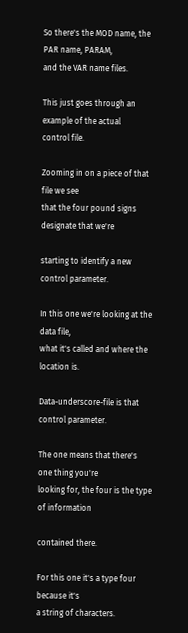So there's the MOD name, the PAR name, PARAM,
and the VAR name files.

This just goes through an example of the actual
control file.

Zooming in on a piece of that file we see
that the four pound signs designate that we're

starting to identify a new control parameter.

In this one we're looking at the data file,
what it's called and where the location is.

Data-underscore-file is that control parameter.

The one means that there's one thing you're
looking for, the four is the type of information

contained there.

For this one it's a type four because it's
a string of characters.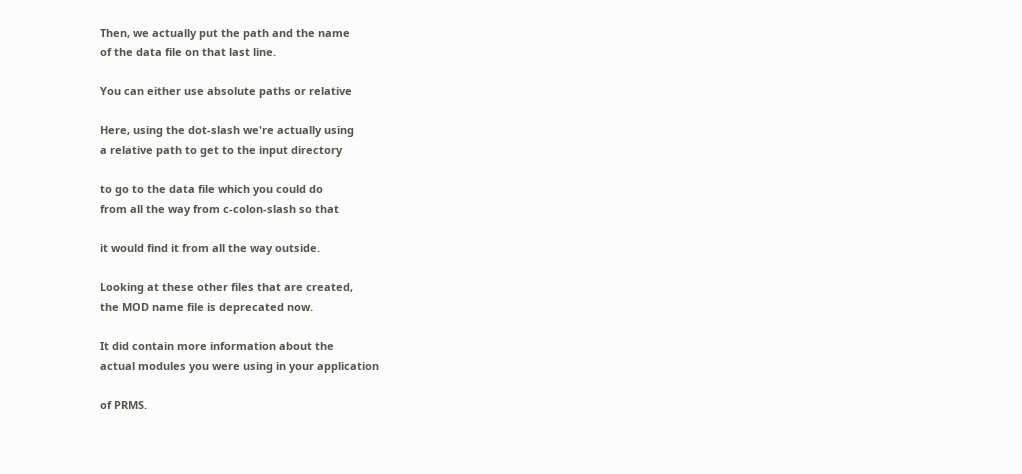Then, we actually put the path and the name
of the data file on that last line.

You can either use absolute paths or relative

Here, using the dot-slash we're actually using
a relative path to get to the input directory

to go to the data file which you could do
from all the way from c-colon-slash so that

it would find it from all the way outside.

Looking at these other files that are created,
the MOD name file is deprecated now.

It did contain more information about the
actual modules you were using in your application

of PRMS.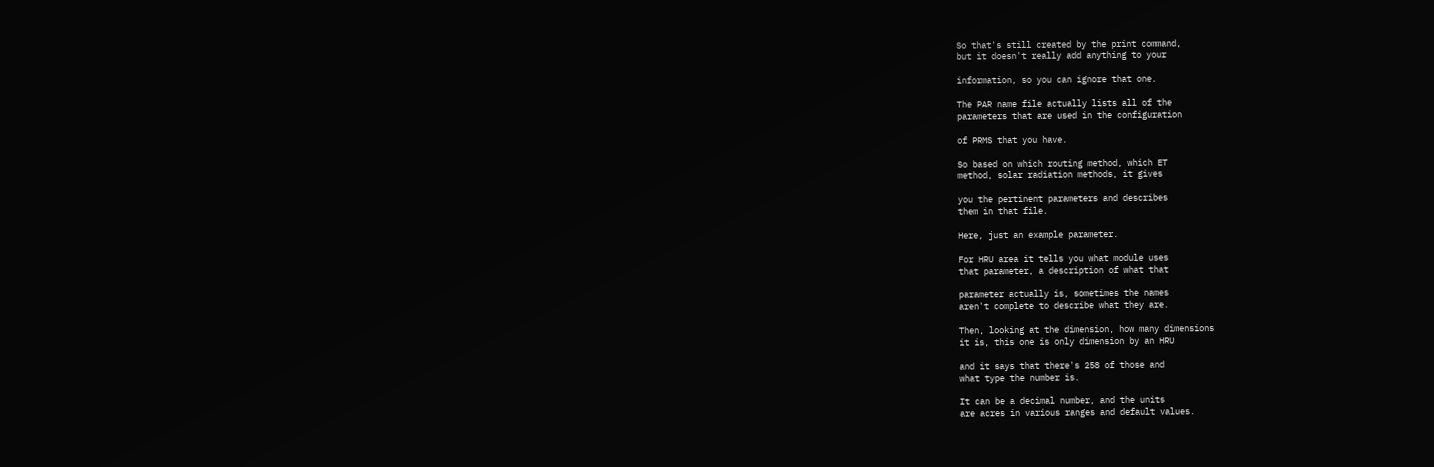So that's still created by the print command,
but it doesn't really add anything to your

information, so you can ignore that one.

The PAR name file actually lists all of the
parameters that are used in the configuration

of PRMS that you have.

So based on which routing method, which ET
method, solar radiation methods, it gives

you the pertinent parameters and describes
them in that file.

Here, just an example parameter.

For HRU area it tells you what module uses
that parameter, a description of what that

parameter actually is, sometimes the names
aren't complete to describe what they are.

Then, looking at the dimension, how many dimensions
it is, this one is only dimension by an HRU

and it says that there's 258 of those and
what type the number is.

It can be a decimal number, and the units
are acres in various ranges and default values.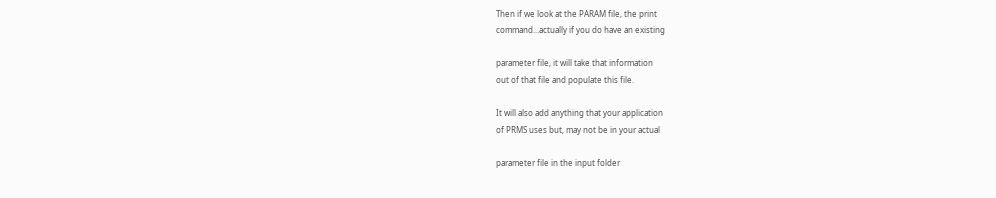Then if we look at the PARAM file, the print
command...actually if you do have an existing

parameter file, it will take that information
out of that file and populate this file.

It will also add anything that your application
of PRMS uses but, may not be in your actual

parameter file in the input folder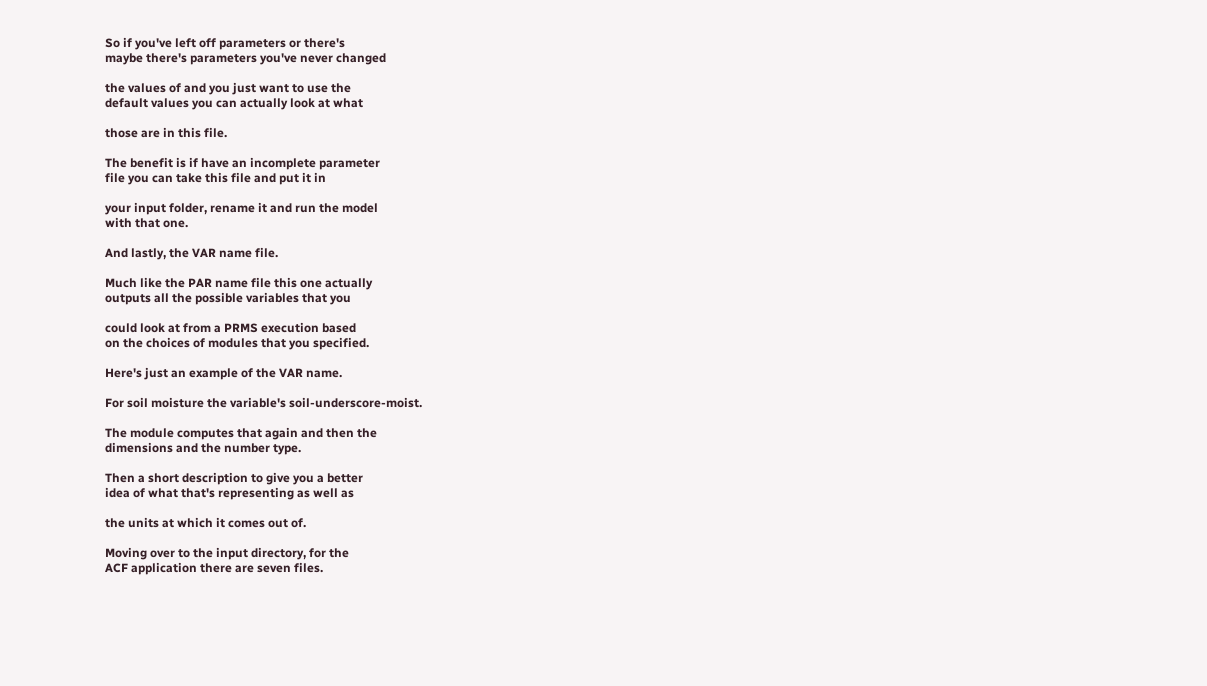So if you've left off parameters or there's
maybe there's parameters you've never changed

the values of and you just want to use the
default values you can actually look at what

those are in this file.

The benefit is if have an incomplete parameter
file you can take this file and put it in

your input folder, rename it and run the model
with that one.

And lastly, the VAR name file.

Much like the PAR name file this one actually
outputs all the possible variables that you

could look at from a PRMS execution based
on the choices of modules that you specified.

Here's just an example of the VAR name.

For soil moisture the variable's soil-underscore-moist.

The module computes that again and then the
dimensions and the number type.

Then a short description to give you a better
idea of what that's representing as well as

the units at which it comes out of.

Moving over to the input directory, for the
ACF application there are seven files.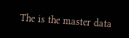The is the master data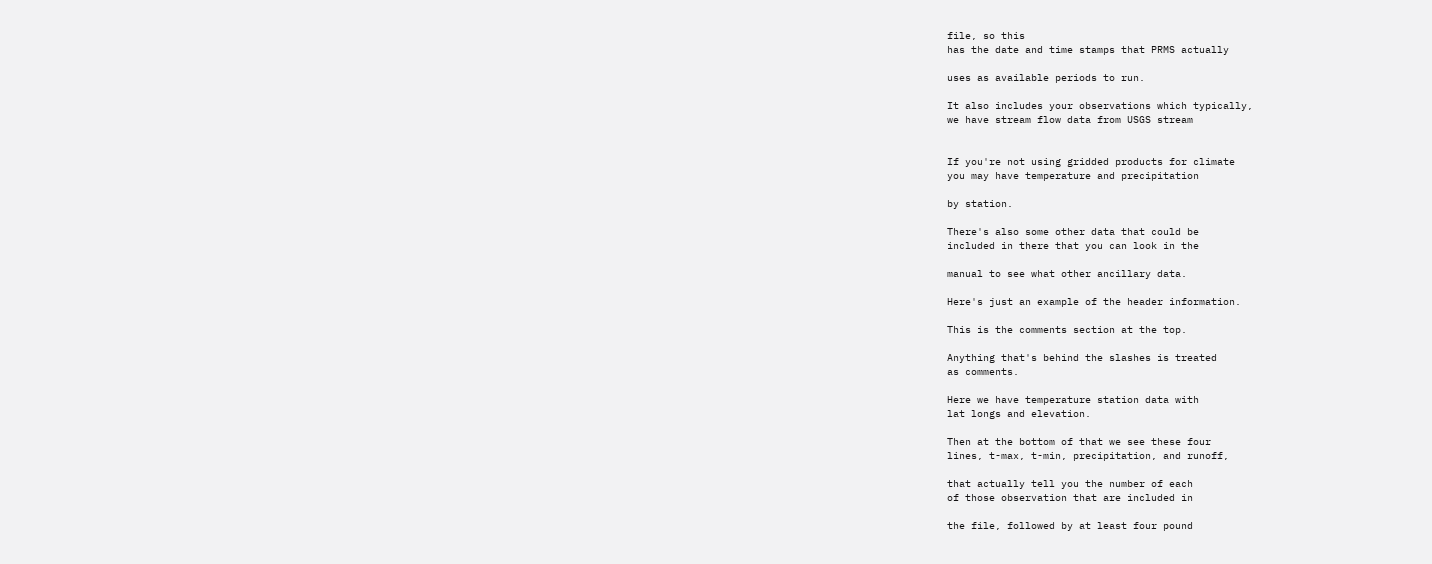file, so this
has the date and time stamps that PRMS actually

uses as available periods to run.

It also includes your observations which typically,
we have stream flow data from USGS stream


If you're not using gridded products for climate
you may have temperature and precipitation

by station.

There's also some other data that could be
included in there that you can look in the

manual to see what other ancillary data.

Here's just an example of the header information.

This is the comments section at the top.

Anything that's behind the slashes is treated
as comments.

Here we have temperature station data with
lat longs and elevation.

Then at the bottom of that we see these four
lines, t-max, t-min, precipitation, and runoff,

that actually tell you the number of each
of those observation that are included in

the file, followed by at least four pound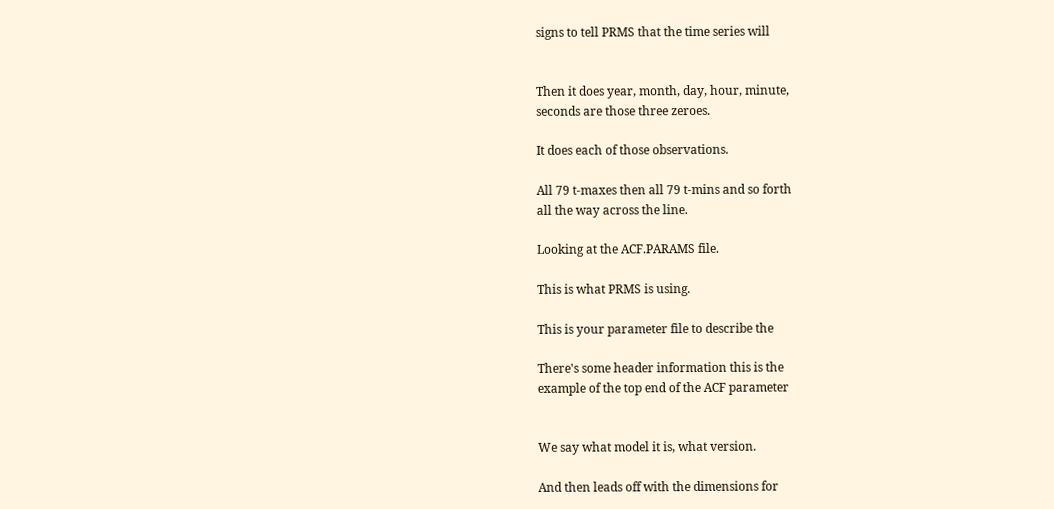signs to tell PRMS that the time series will


Then it does year, month, day, hour, minute,
seconds are those three zeroes.

It does each of those observations.

All 79 t-maxes then all 79 t-mins and so forth
all the way across the line.

Looking at the ACF.PARAMS file.

This is what PRMS is using.

This is your parameter file to describe the

There's some header information this is the
example of the top end of the ACF parameter


We say what model it is, what version.

And then leads off with the dimensions for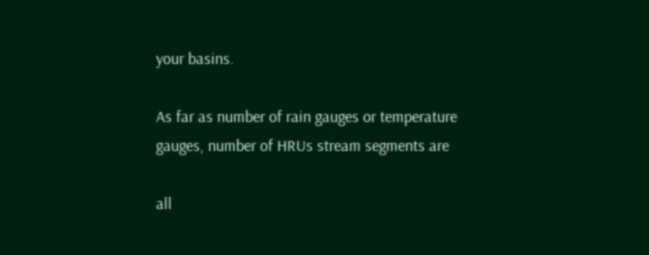your basins.

As far as number of rain gauges or temperature
gauges, number of HRUs stream segments are

all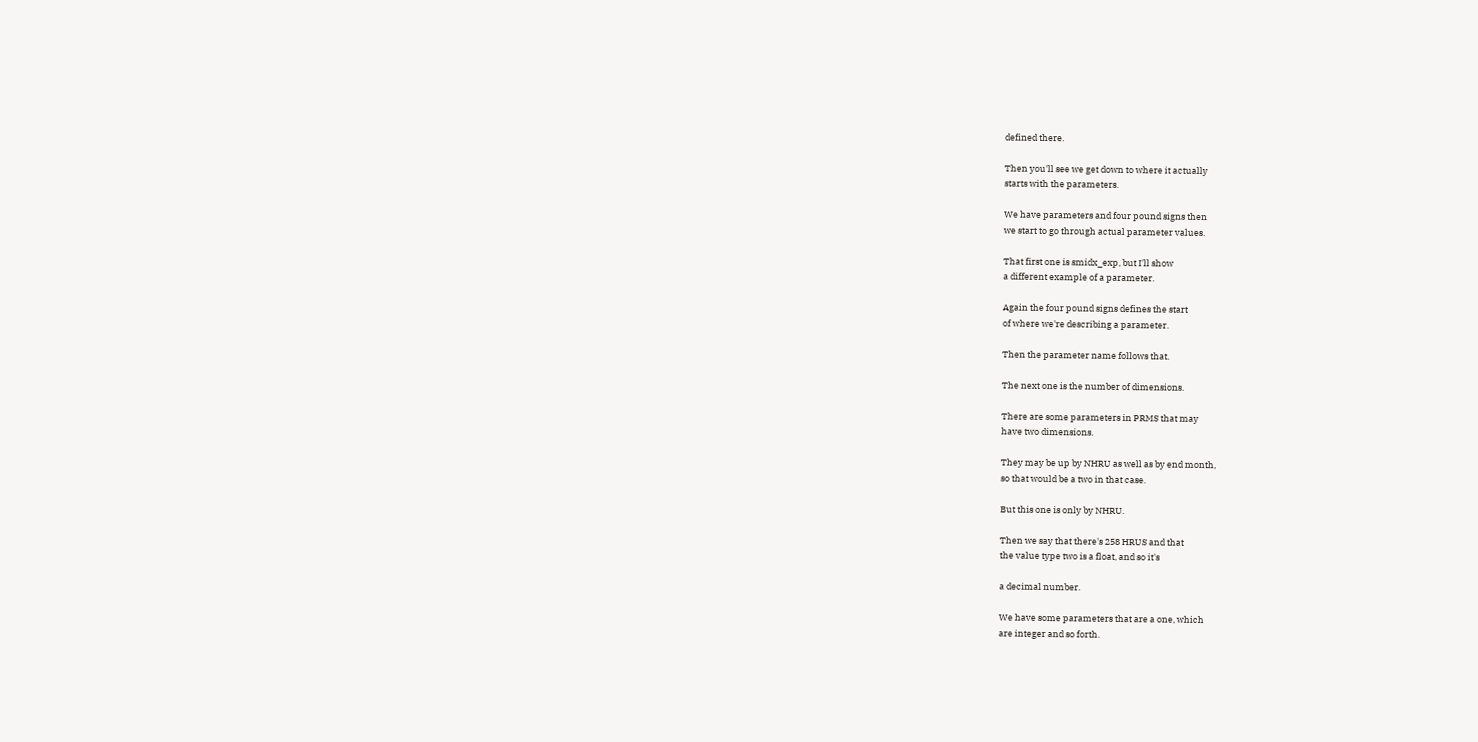defined there.

Then you'll see we get down to where it actually
starts with the parameters.

We have parameters and four pound signs then
we start to go through actual parameter values.

That first one is smidx_exp, but I'll show
a different example of a parameter.

Again the four pound signs defines the start
of where we're describing a parameter.

Then the parameter name follows that.

The next one is the number of dimensions.

There are some parameters in PRMS that may
have two dimensions.

They may be up by NHRU as well as by end month,
so that would be a two in that case.

But this one is only by NHRU.

Then we say that there's 258 HRUS and that
the value type two is a float, and so it's

a decimal number.

We have some parameters that are a one, which
are integer and so forth.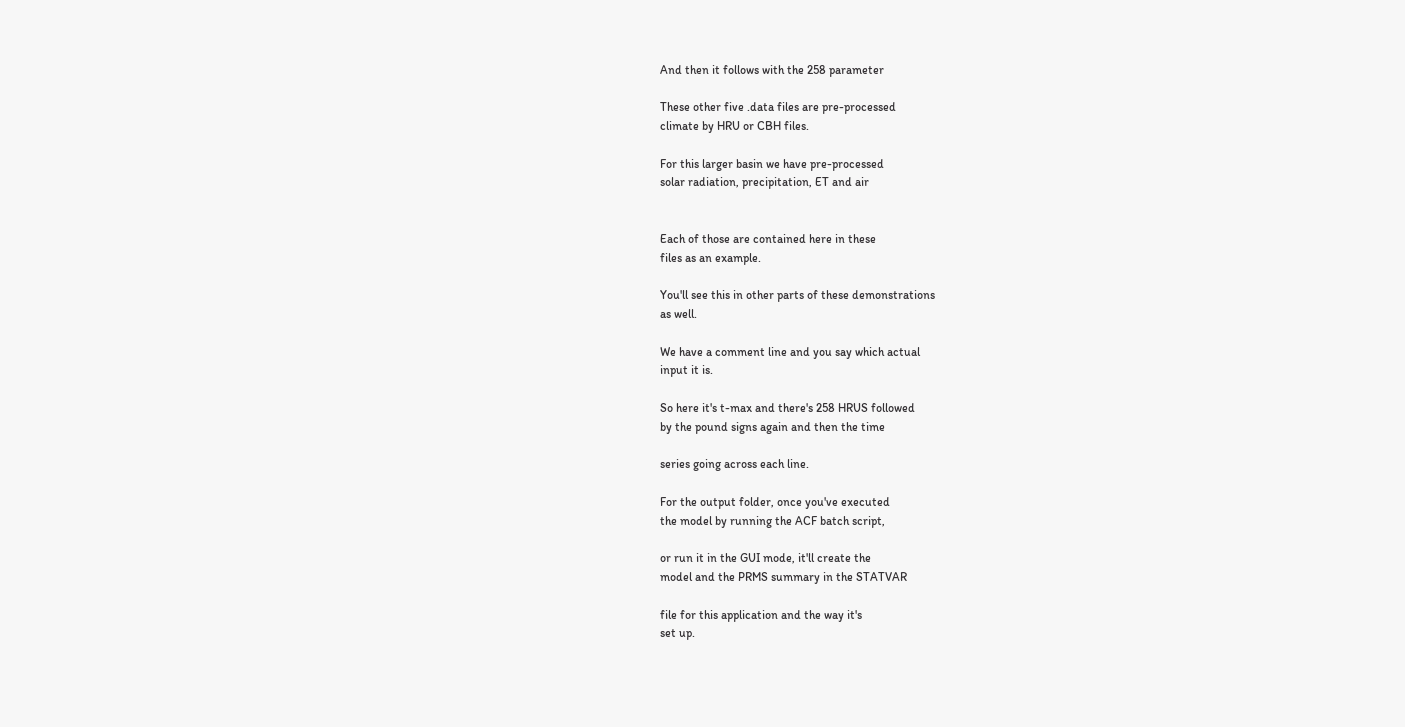And then it follows with the 258 parameter

These other five .data files are pre-processed
climate by HRU or CBH files.

For this larger basin we have pre-processed
solar radiation, precipitation, ET and air


Each of those are contained here in these
files as an example.

You'll see this in other parts of these demonstrations
as well.

We have a comment line and you say which actual
input it is.

So here it's t-max and there's 258 HRUS followed
by the pound signs again and then the time

series going across each line.

For the output folder, once you've executed
the model by running the ACF batch script,

or run it in the GUI mode, it'll create the
model and the PRMS summary in the STATVAR

file for this application and the way it's
set up.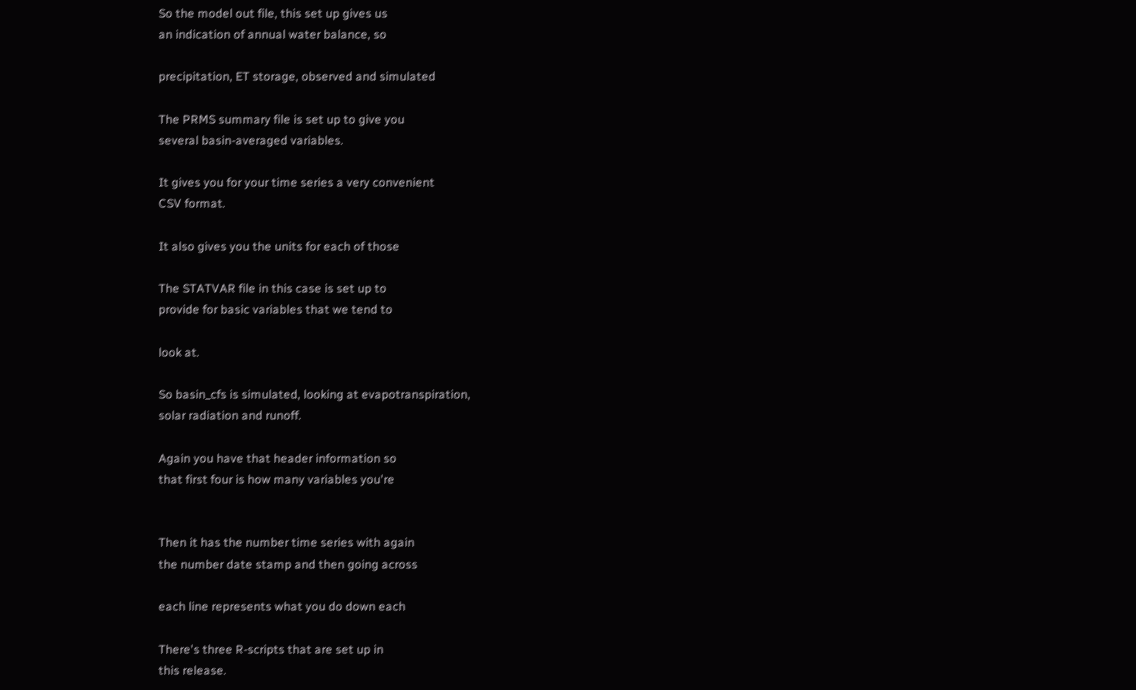So the model out file, this set up gives us
an indication of annual water balance, so

precipitation, ET storage, observed and simulated

The PRMS summary file is set up to give you
several basin-averaged variables.

It gives you for your time series a very convenient
CSV format.

It also gives you the units for each of those

The STATVAR file in this case is set up to
provide for basic variables that we tend to

look at.

So basin_cfs is simulated, looking at evapotranspiration,
solar radiation and runoff.

Again you have that header information so
that first four is how many variables you're


Then it has the number time series with again
the number date stamp and then going across

each line represents what you do down each

There's three R-scripts that are set up in
this release.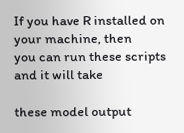If you have R installed on your machine, then
you can run these scripts and it will take

these model output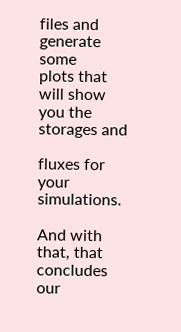files and generate some
plots that will show you the storages and

fluxes for your simulations.

And with that, that concludes our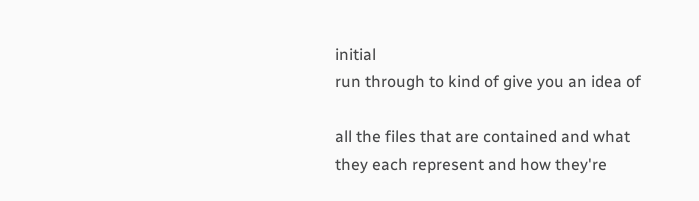initial
run through to kind of give you an idea of

all the files that are contained and what
they each represent and how they're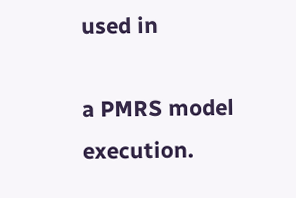used in

a PMRS model execution.